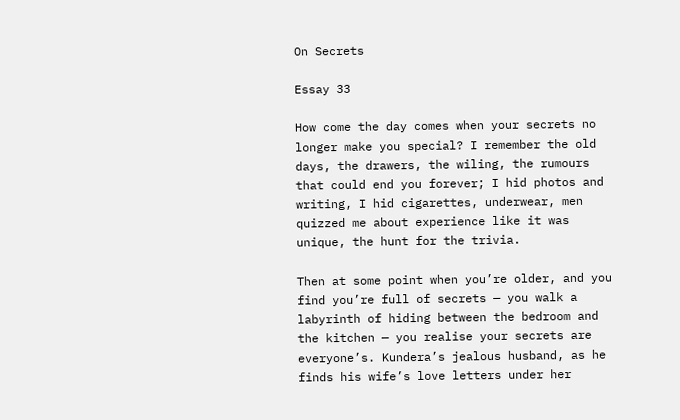On Secrets

Essay 33

How come the day comes when your secrets no longer make you special? I remember the old days, the drawers, the wiling, the rumours that could end you forever; I hid photos and writing, I hid cigarettes, underwear, men quizzed me about experience like it was unique, the hunt for the trivia.

Then at some point when you’re older, and you find you’re full of secrets — you walk a labyrinth of hiding between the bedroom and the kitchen — you realise your secrets are everyone’s. Kundera’s jealous husband, as he finds his wife’s love letters under her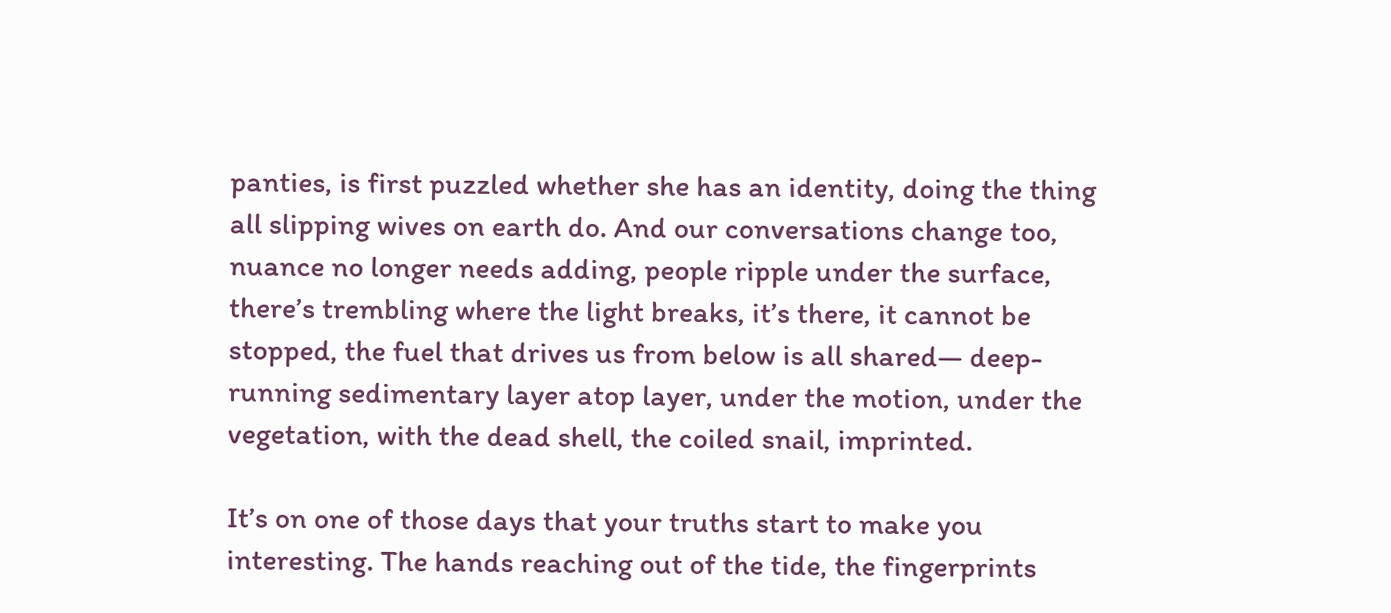panties, is first puzzled whether she has an identity, doing the thing all slipping wives on earth do. And our conversations change too, nuance no longer needs adding, people ripple under the surface, there’s trembling where the light breaks, it’s there, it cannot be stopped, the fuel that drives us from below is all shared— deep-running sedimentary layer atop layer, under the motion, under the vegetation, with the dead shell, the coiled snail, imprinted.

It’s on one of those days that your truths start to make you interesting. The hands reaching out of the tide, the fingerprints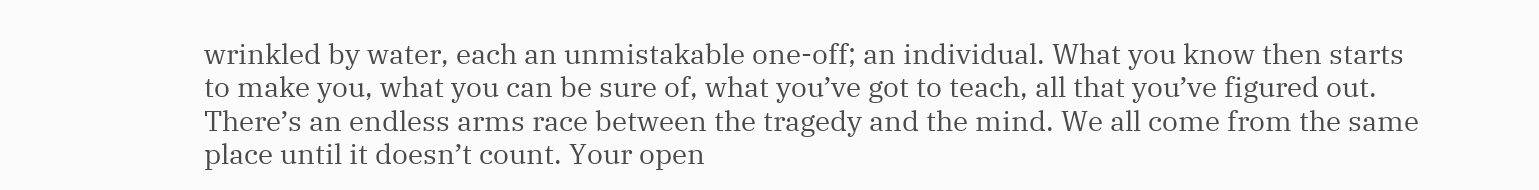wrinkled by water, each an unmistakable one-off; an individual. What you know then starts to make you, what you can be sure of, what you’ve got to teach, all that you’ve figured out. There’s an endless arms race between the tragedy and the mind. We all come from the same place until it doesn’t count. Your open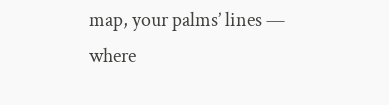map, your palms’ lines — where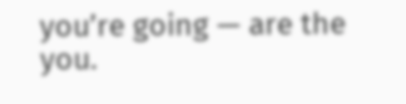you’re going — are the you.